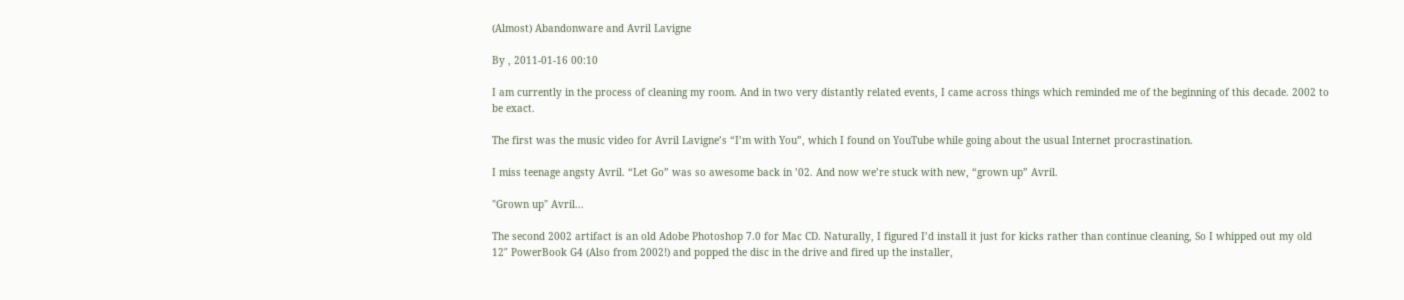(Almost) Abandonware and Avril Lavigne

By , 2011-01-16 00:10

I am currently in the process of cleaning my room. And in two very distantly related events, I came across things which reminded me of the beginning of this decade. 2002 to be exact.

The first was the music video for Avril Lavigne’s “I’m with You”, which I found on YouTube while going about the usual Internet procrastination.

I miss teenage angsty Avril. “Let Go” was so awesome back in ’02. And now we’re stuck with new, “grown up” Avril.

"Grown up" Avril...

The second 2002 artifact is an old Adobe Photoshop 7.0 for Mac CD. Naturally, I figured I’d install it just for kicks rather than continue cleaning, So I whipped out my old 12″ PowerBook G4 (Also from 2002!) and popped the disc in the drive and fired up the installer,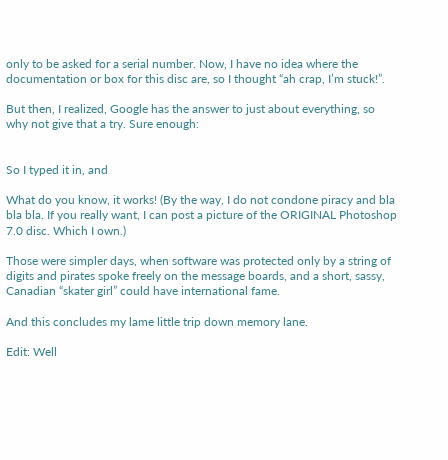only to be asked for a serial number. Now, I have no idea where the documentation or box for this disc are, so I thought “ah crap, I’m stuck!”.

But then, I realized, Google has the answer to just about everything, so why not give that a try. Sure enough:


So I typed it in, and

What do you know, it works! (By the way, I do not condone piracy and bla bla bla. If you really want, I can post a picture of the ORIGINAL Photoshop 7.0 disc. Which I own.)

Those were simpler days, when software was protected only by a string of digits and pirates spoke freely on the message boards, and a short, sassy, Canadian “skater girl” could have international fame.

And this concludes my lame little trip down memory lane.

Edit: Well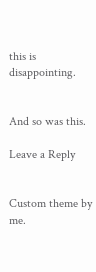this is disappointing.


And so was this.

Leave a Reply


Custom theme by me.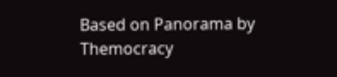Based on Panorama by Themocracy